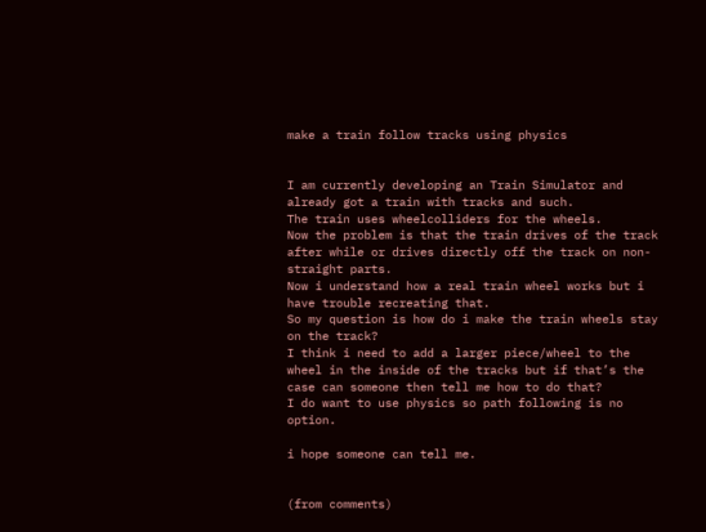make a train follow tracks using physics


I am currently developing an Train Simulator and already got a train with tracks and such.
The train uses wheelcolliders for the wheels.
Now the problem is that the train drives of the track after while or drives directly off the track on non-straight parts.
Now i understand how a real train wheel works but i have trouble recreating that.
So my question is how do i make the train wheels stay on the track?
I think i need to add a larger piece/wheel to the wheel in the inside of the tracks but if that’s the case can someone then tell me how to do that?
I do want to use physics so path following is no option.

i hope someone can tell me.


(from comments)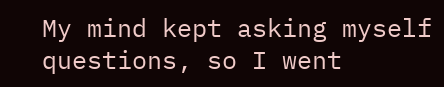My mind kept asking myself questions, so I went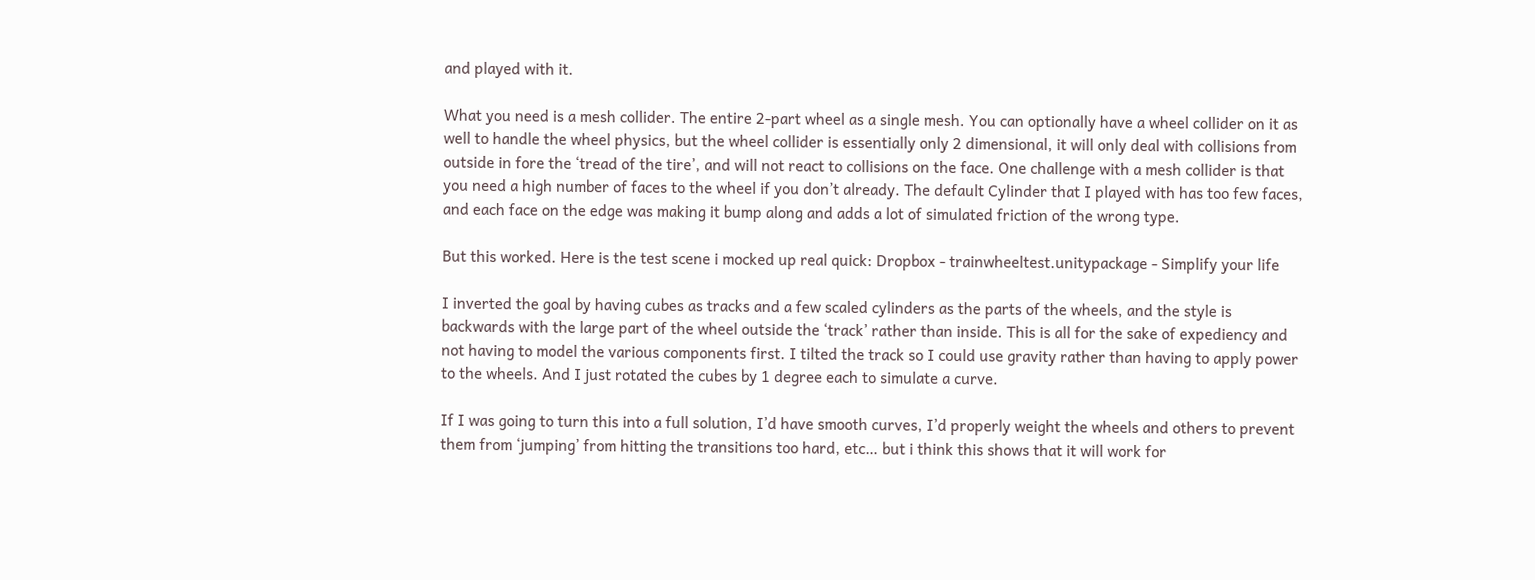and played with it.

What you need is a mesh collider. The entire 2-part wheel as a single mesh. You can optionally have a wheel collider on it as well to handle the wheel physics, but the wheel collider is essentially only 2 dimensional, it will only deal with collisions from outside in fore the ‘tread of the tire’, and will not react to collisions on the face. One challenge with a mesh collider is that you need a high number of faces to the wheel if you don’t already. The default Cylinder that I played with has too few faces, and each face on the edge was making it bump along and adds a lot of simulated friction of the wrong type.

But this worked. Here is the test scene i mocked up real quick: Dropbox - trainwheeltest.unitypackage - Simplify your life

I inverted the goal by having cubes as tracks and a few scaled cylinders as the parts of the wheels, and the style is backwards with the large part of the wheel outside the ‘track’ rather than inside. This is all for the sake of expediency and not having to model the various components first. I tilted the track so I could use gravity rather than having to apply power to the wheels. And I just rotated the cubes by 1 degree each to simulate a curve.

If I was going to turn this into a full solution, I’d have smooth curves, I’d properly weight the wheels and others to prevent them from ‘jumping’ from hitting the transitions too hard, etc… but i think this shows that it will work for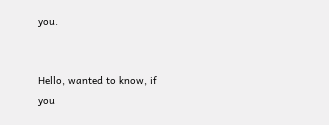you.


Hello, wanted to know, if you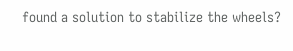found a solution to stabilize the wheels?